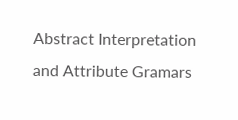Abstract Interpretation and Attribute Gramars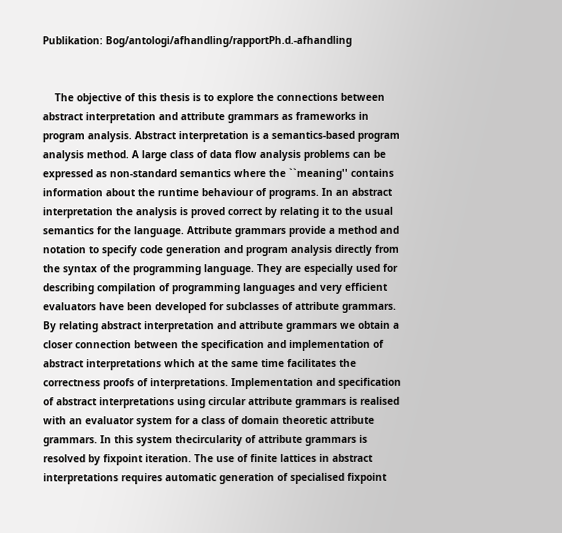Publikation: Bog/antologi/afhandling/rapportPh.d.-afhandling


    The objective of this thesis is to explore the connections between abstract interpretation and attribute grammars as frameworks in program analysis. Abstract interpretation is a semantics-based program analysis method. A large class of data flow analysis problems can be expressed as non-standard semantics where the ``meaning'' contains information about the runtime behaviour of programs. In an abstract interpretation the analysis is proved correct by relating it to the usual semantics for the language. Attribute grammars provide a method and notation to specify code generation and program analysis directly from the syntax of the programming language. They are especially used for describing compilation of programming languages and very efficient evaluators have been developed for subclasses of attribute grammars. By relating abstract interpretation and attribute grammars we obtain a closer connection between the specification and implementation of abstract interpretations which at the same time facilitates the correctness proofs of interpretations. Implementation and specification of abstract interpretations using circular attribute grammars is realised with an evaluator system for a class of domain theoretic attribute grammars. In this system thecircularity of attribute grammars is resolved by fixpoint iteration. The use of finite lattices in abstract interpretations requires automatic generation of specialised fixpoint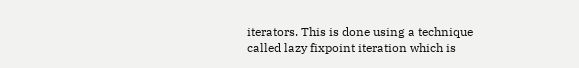iterators. This is done using a technique called lazy fixpoint iteration which is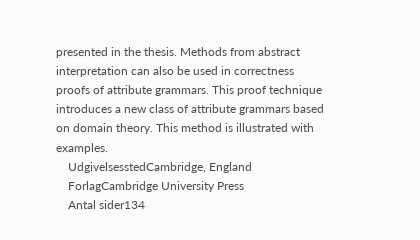presented in the thesis. Methods from abstract interpretation can also be used in correctness proofs of attribute grammars. This proof technique introduces a new class of attribute grammars based on domain theory. This method is illustrated with examples.
    UdgivelsesstedCambridge, England
    ForlagCambridge University Press
    Antal sider134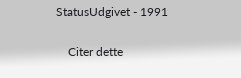StatusUdgivet - 1991

    Citer dette